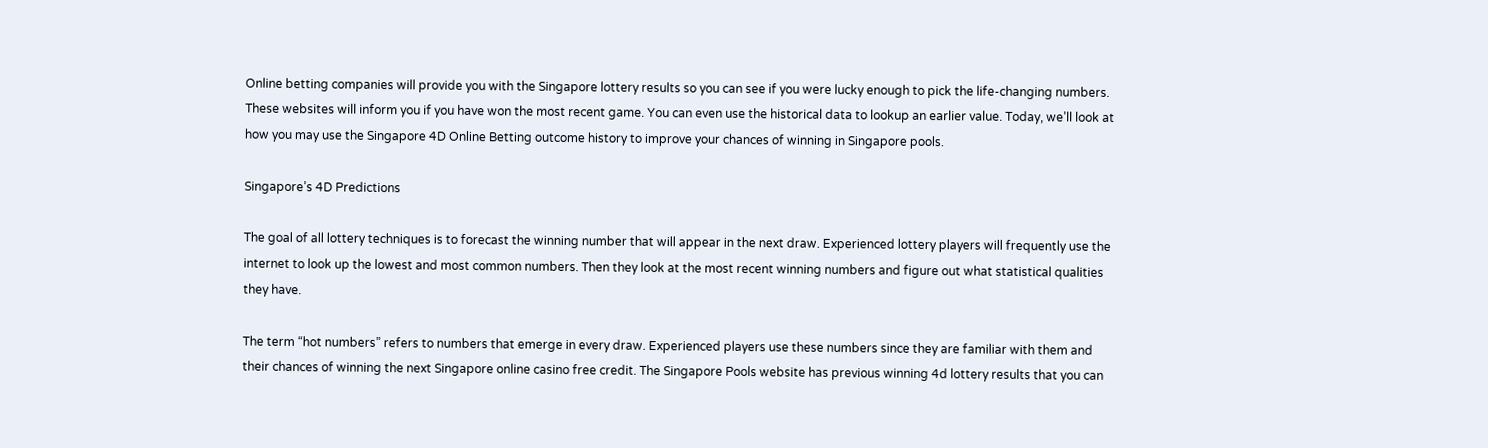Online betting companies will provide you with the Singapore lottery results so you can see if you were lucky enough to pick the life-changing numbers. These websites will inform you if you have won the most recent game. You can even use the historical data to lookup an earlier value. Today, we’ll look at how you may use the Singapore 4D Online Betting outcome history to improve your chances of winning in Singapore pools.

Singapore’s 4D Predictions

The goal of all lottery techniques is to forecast the winning number that will appear in the next draw. Experienced lottery players will frequently use the internet to look up the lowest and most common numbers. Then they look at the most recent winning numbers and figure out what statistical qualities they have.

The term “hot numbers” refers to numbers that emerge in every draw. Experienced players use these numbers since they are familiar with them and their chances of winning the next Singapore online casino free credit. The Singapore Pools website has previous winning 4d lottery results that you can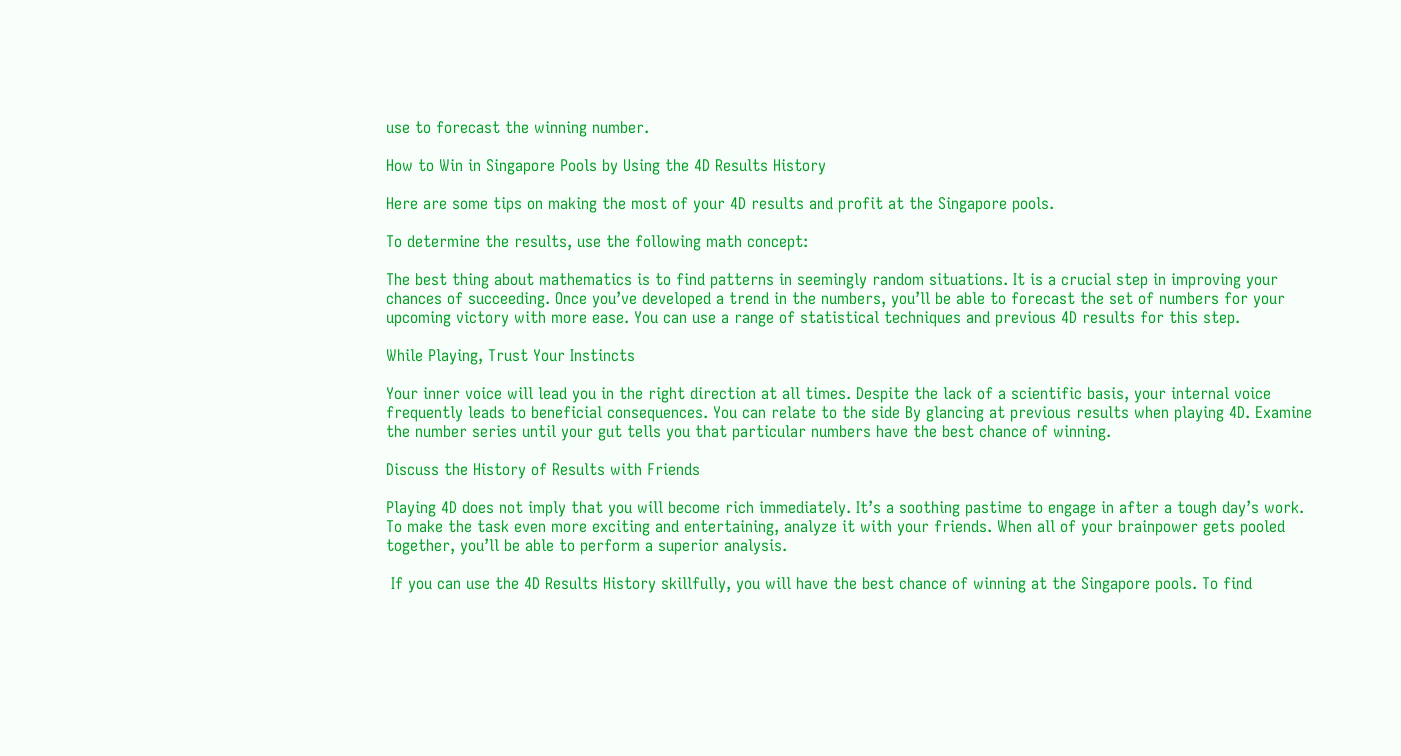use to forecast the winning number.

How to Win in Singapore Pools by Using the 4D Results History

Here are some tips on making the most of your 4D results and profit at the Singapore pools.

To determine the results, use the following math concept:

The best thing about mathematics is to find patterns in seemingly random situations. It is a crucial step in improving your chances of succeeding. Once you’ve developed a trend in the numbers, you’ll be able to forecast the set of numbers for your upcoming victory with more ease. You can use a range of statistical techniques and previous 4D results for this step.

While Playing, Trust Your Instincts

Your inner voice will lead you in the right direction at all times. Despite the lack of a scientific basis, your internal voice frequently leads to beneficial consequences. You can relate to the side By glancing at previous results when playing 4D. Examine the number series until your gut tells you that particular numbers have the best chance of winning.

Discuss the History of Results with Friends

Playing 4D does not imply that you will become rich immediately. It’s a soothing pastime to engage in after a tough day’s work. To make the task even more exciting and entertaining, analyze it with your friends. When all of your brainpower gets pooled together, you’ll be able to perform a superior analysis.

 If you can use the 4D Results History skillfully, you will have the best chance of winning at the Singapore pools. To find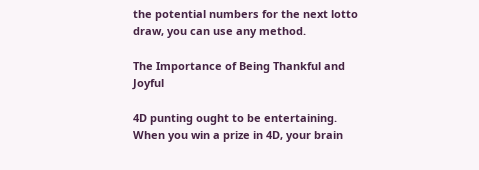the potential numbers for the next lotto draw, you can use any method.

The Importance of Being Thankful and Joyful

4D punting ought to be entertaining. When you win a prize in 4D, your brain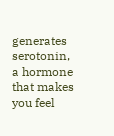generates serotonin, a hormone that makes you feel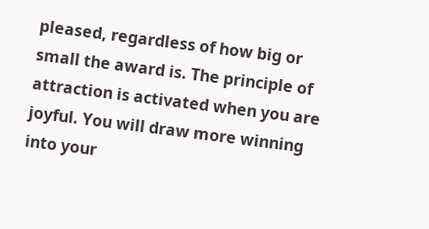pleased, regardless of how big or small the award is. The principle of attraction is activated when you are joyful. You will draw more winning into your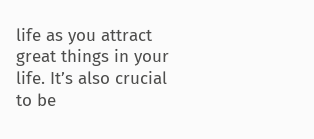life as you attract great things in your life. It’s also crucial to be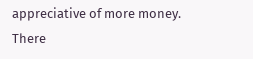appreciative of more money. There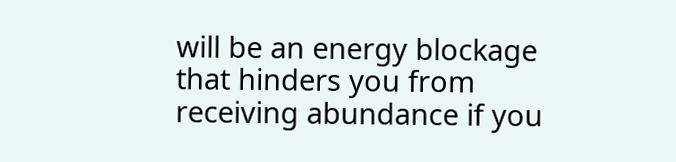will be an energy blockage that hinders you from receiving abundance if you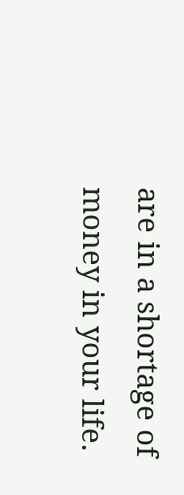are in a shortage of money in your life.